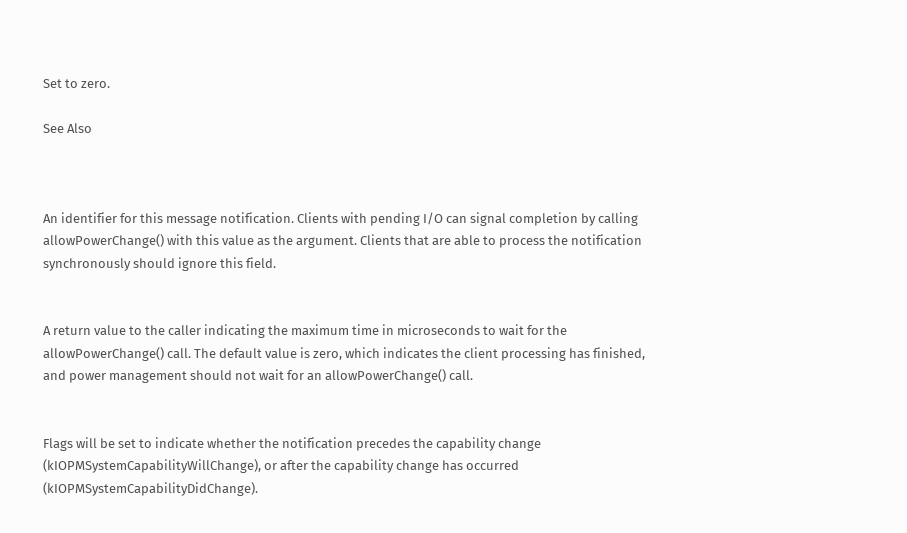Set to zero.

See Also



An identifier for this message notification. Clients with pending I/O can signal completion by calling allowPowerChange() with this value as the argument. Clients that are able to process the notification synchronously should ignore this field.


A return value to the caller indicating the maximum time in microseconds to wait for the allowPowerChange() call. The default value is zero, which indicates the client processing has finished, and power management should not wait for an allowPowerChange() call.


Flags will be set to indicate whether the notification precedes the capability change (kIOPMSystemCapabilityWillChange), or after the capability change has occurred (kIOPMSystemCapabilityDidChange).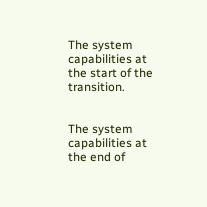The system capabilities at the start of the transition.


The system capabilities at the end of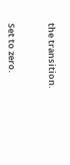the transition.


Set to zero.